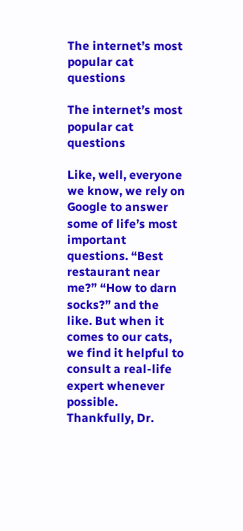The internet’s most popular cat questions

The internet’s most popular cat questions

Like, well, everyone we know, we rely on Google to answer some of life’s most important questions. “Best restaurant near me?” “How to darn socks?” and the like. But when it comes to our cats, we find it helpful to consult a real-life expert whenever possible. Thankfully, Dr.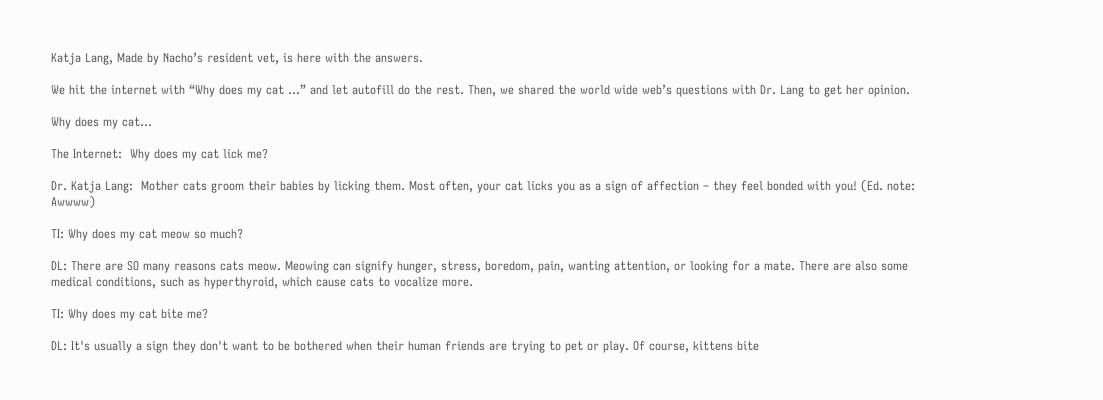Katja Lang, Made by Nacho’s resident vet, is here with the answers.

We hit the internet with “Why does my cat …” and let autofill do the rest. Then, we shared the world wide web’s questions with Dr. Lang to get her opinion.

Why does my cat…

The Internet:  Why does my cat lick me?

Dr. Katja Lang:  Mother cats groom their babies by licking them. Most often, your cat licks you as a sign of affection – they feel bonded with you! (Ed. note: Awwww)

TI: Why does my cat meow so much?

DL: There are SO many reasons cats meow. Meowing can signify hunger, stress, boredom, pain, wanting attention, or looking for a mate. There are also some medical conditions, such as hyperthyroid, which cause cats to vocalize more.

TI: Why does my cat bite me?

DL: It's usually a sign they don't want to be bothered when their human friends are trying to pet or play. Of course, kittens bite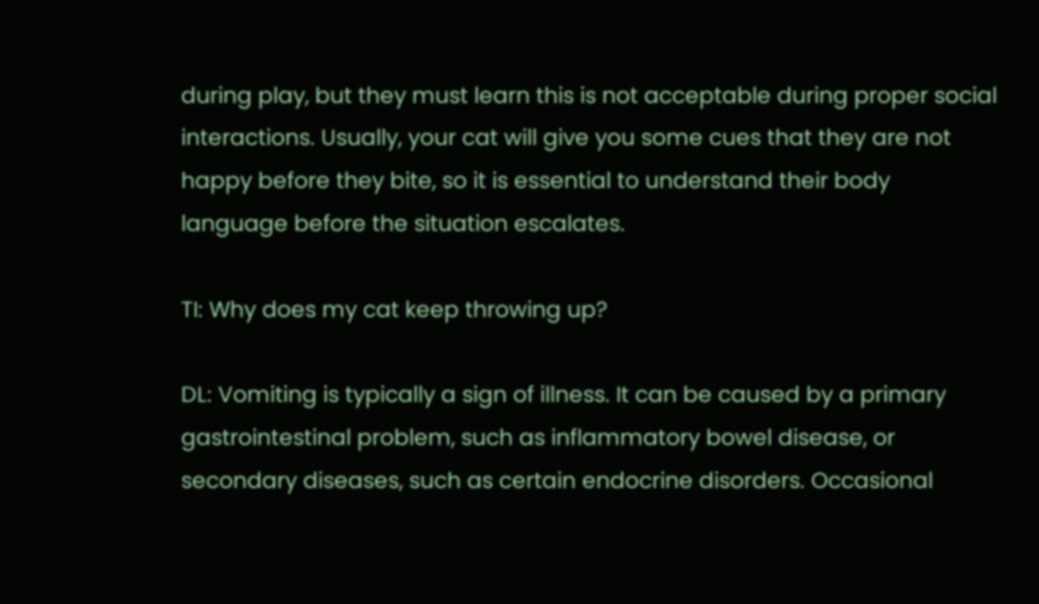during play, but they must learn this is not acceptable during proper social interactions. Usually, your cat will give you some cues that they are not happy before they bite, so it is essential to understand their body language before the situation escalates.

TI: Why does my cat keep throwing up?

DL: Vomiting is typically a sign of illness. It can be caused by a primary gastrointestinal problem, such as inflammatory bowel disease, or secondary diseases, such as certain endocrine disorders. Occasional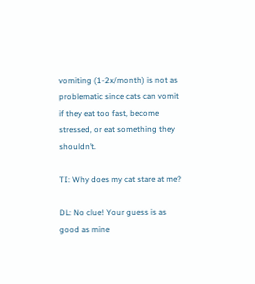vomiting (1-2x/month) is not as problematic since cats can vomit if they eat too fast, become stressed, or eat something they shouldn’t.

TI: Why does my cat stare at me?

DL: No clue! Your guess is as good as mine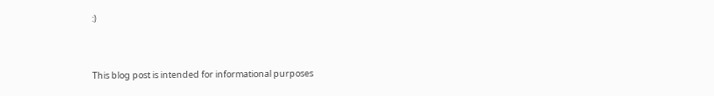:)


This blog post is intended for informational purposes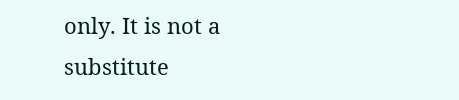only. It is not a substitute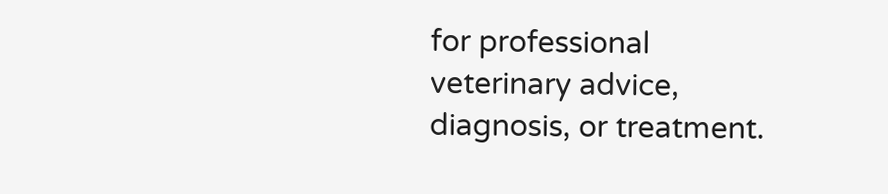for professional veterinary advice, diagnosis, or treatment.